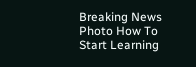Breaking News
Photo How To Start Learning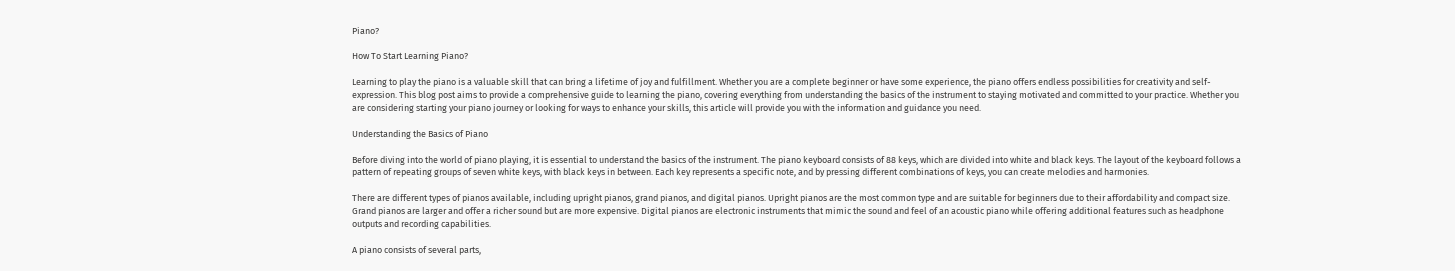Piano?

How To Start Learning Piano?

Learning to play the piano is a valuable skill that can bring a lifetime of joy and fulfillment. Whether you are a complete beginner or have some experience, the piano offers endless possibilities for creativity and self-expression. This blog post aims to provide a comprehensive guide to learning the piano, covering everything from understanding the basics of the instrument to staying motivated and committed to your practice. Whether you are considering starting your piano journey or looking for ways to enhance your skills, this article will provide you with the information and guidance you need.

Understanding the Basics of Piano

Before diving into the world of piano playing, it is essential to understand the basics of the instrument. The piano keyboard consists of 88 keys, which are divided into white and black keys. The layout of the keyboard follows a pattern of repeating groups of seven white keys, with black keys in between. Each key represents a specific note, and by pressing different combinations of keys, you can create melodies and harmonies.

There are different types of pianos available, including upright pianos, grand pianos, and digital pianos. Upright pianos are the most common type and are suitable for beginners due to their affordability and compact size. Grand pianos are larger and offer a richer sound but are more expensive. Digital pianos are electronic instruments that mimic the sound and feel of an acoustic piano while offering additional features such as headphone outputs and recording capabilities.

A piano consists of several parts,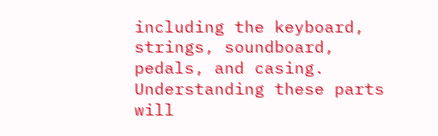including the keyboard, strings, soundboard, pedals, and casing. Understanding these parts will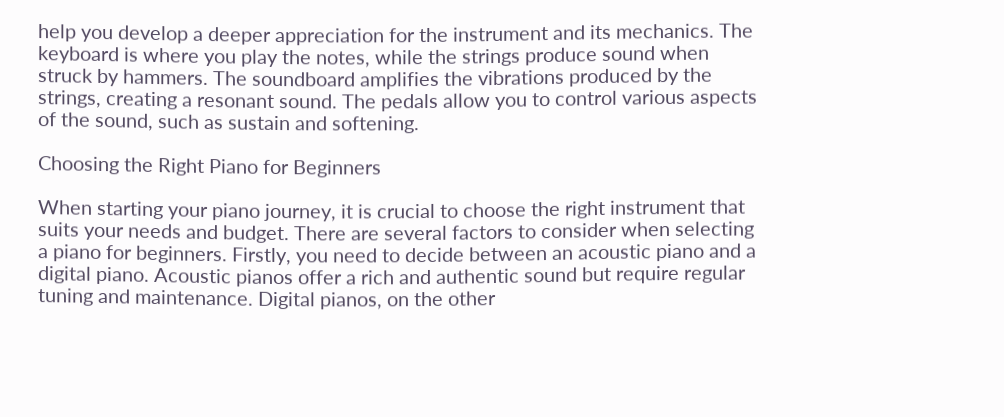help you develop a deeper appreciation for the instrument and its mechanics. The keyboard is where you play the notes, while the strings produce sound when struck by hammers. The soundboard amplifies the vibrations produced by the strings, creating a resonant sound. The pedals allow you to control various aspects of the sound, such as sustain and softening.

Choosing the Right Piano for Beginners

When starting your piano journey, it is crucial to choose the right instrument that suits your needs and budget. There are several factors to consider when selecting a piano for beginners. Firstly, you need to decide between an acoustic piano and a digital piano. Acoustic pianos offer a rich and authentic sound but require regular tuning and maintenance. Digital pianos, on the other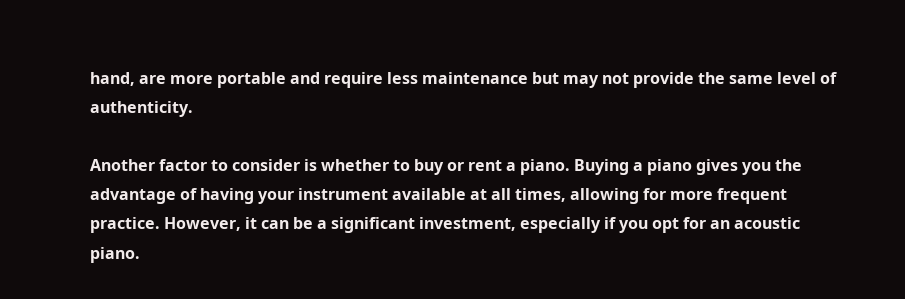hand, are more portable and require less maintenance but may not provide the same level of authenticity.

Another factor to consider is whether to buy or rent a piano. Buying a piano gives you the advantage of having your instrument available at all times, allowing for more frequent practice. However, it can be a significant investment, especially if you opt for an acoustic piano.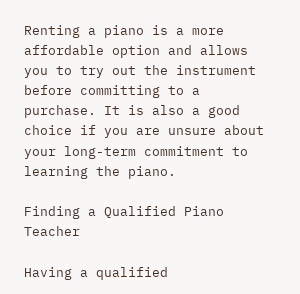Renting a piano is a more affordable option and allows you to try out the instrument before committing to a purchase. It is also a good choice if you are unsure about your long-term commitment to learning the piano.

Finding a Qualified Piano Teacher

Having a qualified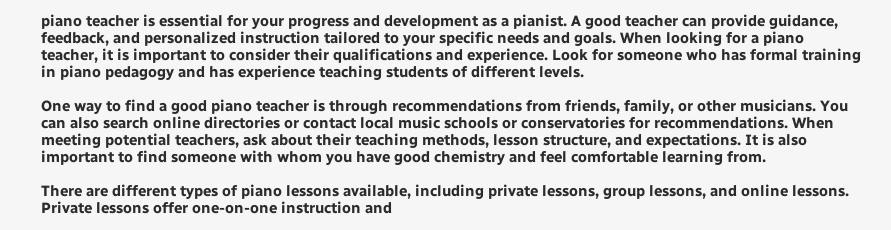piano teacher is essential for your progress and development as a pianist. A good teacher can provide guidance, feedback, and personalized instruction tailored to your specific needs and goals. When looking for a piano teacher, it is important to consider their qualifications and experience. Look for someone who has formal training in piano pedagogy and has experience teaching students of different levels.

One way to find a good piano teacher is through recommendations from friends, family, or other musicians. You can also search online directories or contact local music schools or conservatories for recommendations. When meeting potential teachers, ask about their teaching methods, lesson structure, and expectations. It is also important to find someone with whom you have good chemistry and feel comfortable learning from.

There are different types of piano lessons available, including private lessons, group lessons, and online lessons. Private lessons offer one-on-one instruction and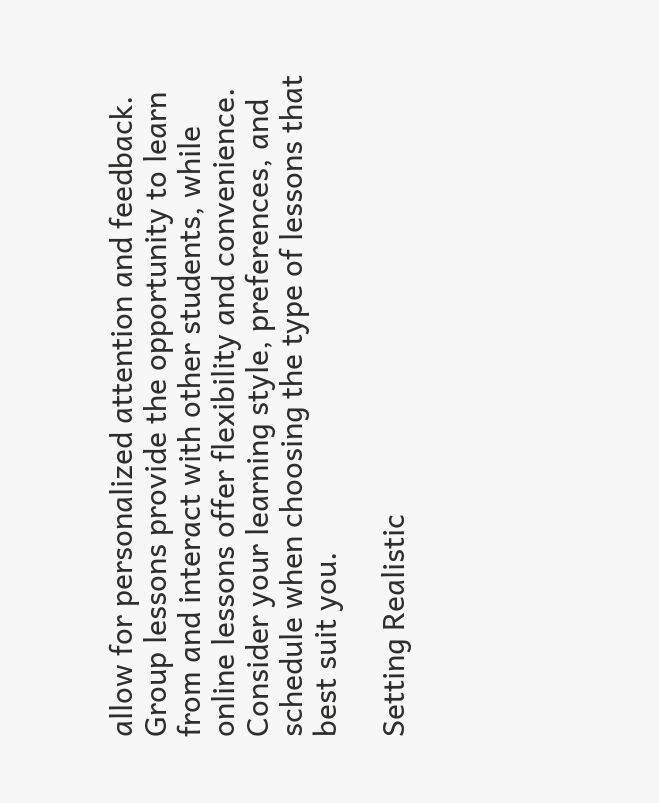allow for personalized attention and feedback. Group lessons provide the opportunity to learn from and interact with other students, while online lessons offer flexibility and convenience. Consider your learning style, preferences, and schedule when choosing the type of lessons that best suit you.

Setting Realistic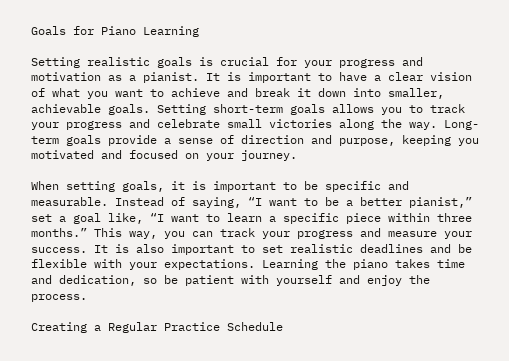Goals for Piano Learning

Setting realistic goals is crucial for your progress and motivation as a pianist. It is important to have a clear vision of what you want to achieve and break it down into smaller, achievable goals. Setting short-term goals allows you to track your progress and celebrate small victories along the way. Long-term goals provide a sense of direction and purpose, keeping you motivated and focused on your journey.

When setting goals, it is important to be specific and measurable. Instead of saying, “I want to be a better pianist,” set a goal like, “I want to learn a specific piece within three months.” This way, you can track your progress and measure your success. It is also important to set realistic deadlines and be flexible with your expectations. Learning the piano takes time and dedication, so be patient with yourself and enjoy the process.

Creating a Regular Practice Schedule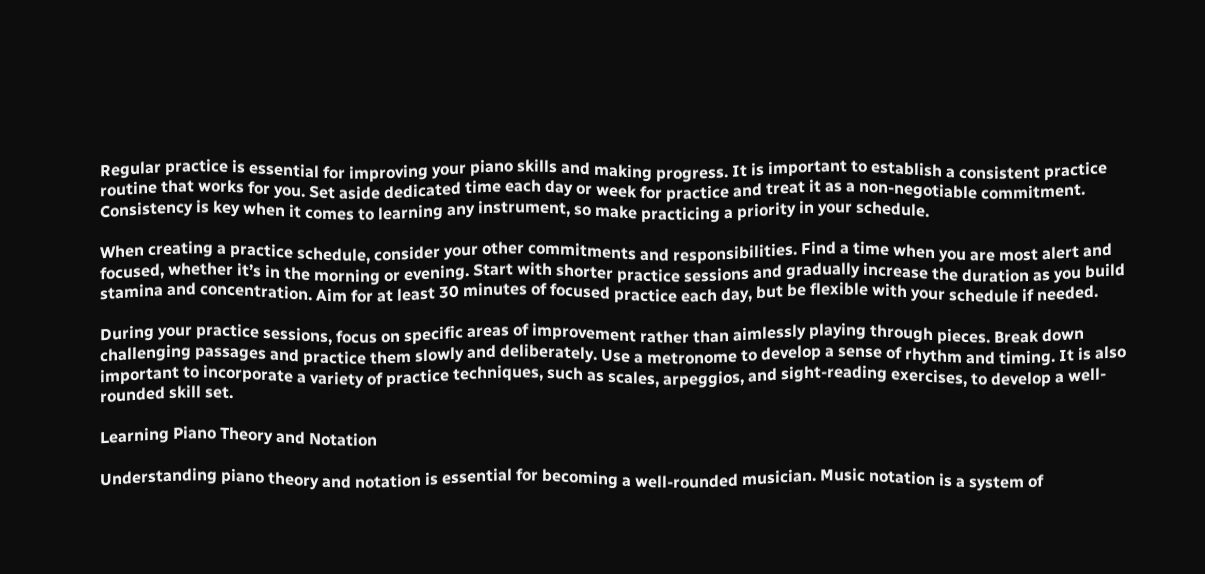Regular practice is essential for improving your piano skills and making progress. It is important to establish a consistent practice routine that works for you. Set aside dedicated time each day or week for practice and treat it as a non-negotiable commitment. Consistency is key when it comes to learning any instrument, so make practicing a priority in your schedule.

When creating a practice schedule, consider your other commitments and responsibilities. Find a time when you are most alert and focused, whether it’s in the morning or evening. Start with shorter practice sessions and gradually increase the duration as you build stamina and concentration. Aim for at least 30 minutes of focused practice each day, but be flexible with your schedule if needed.

During your practice sessions, focus on specific areas of improvement rather than aimlessly playing through pieces. Break down challenging passages and practice them slowly and deliberately. Use a metronome to develop a sense of rhythm and timing. It is also important to incorporate a variety of practice techniques, such as scales, arpeggios, and sight-reading exercises, to develop a well-rounded skill set.

Learning Piano Theory and Notation

Understanding piano theory and notation is essential for becoming a well-rounded musician. Music notation is a system of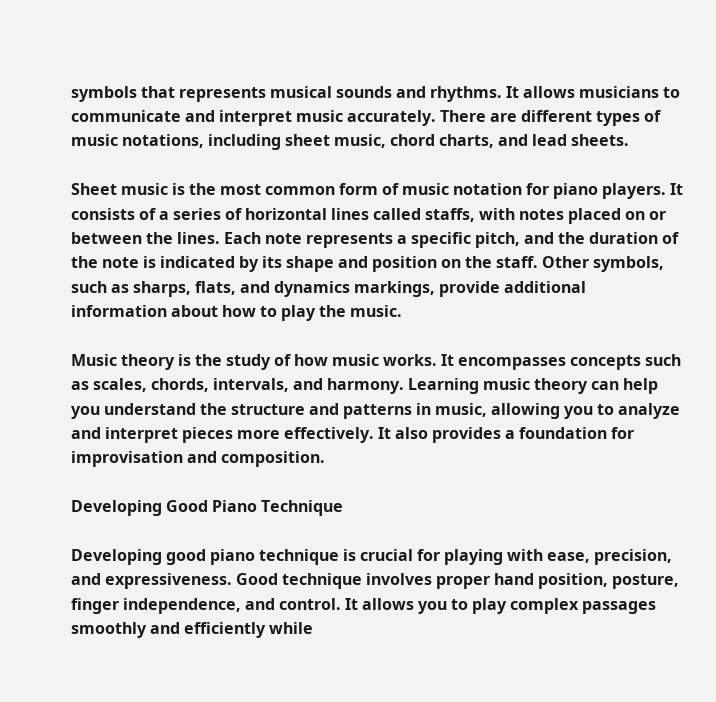symbols that represents musical sounds and rhythms. It allows musicians to communicate and interpret music accurately. There are different types of music notations, including sheet music, chord charts, and lead sheets.

Sheet music is the most common form of music notation for piano players. It consists of a series of horizontal lines called staffs, with notes placed on or between the lines. Each note represents a specific pitch, and the duration of the note is indicated by its shape and position on the staff. Other symbols, such as sharps, flats, and dynamics markings, provide additional information about how to play the music.

Music theory is the study of how music works. It encompasses concepts such as scales, chords, intervals, and harmony. Learning music theory can help you understand the structure and patterns in music, allowing you to analyze and interpret pieces more effectively. It also provides a foundation for improvisation and composition.

Developing Good Piano Technique

Developing good piano technique is crucial for playing with ease, precision, and expressiveness. Good technique involves proper hand position, posture, finger independence, and control. It allows you to play complex passages smoothly and efficiently while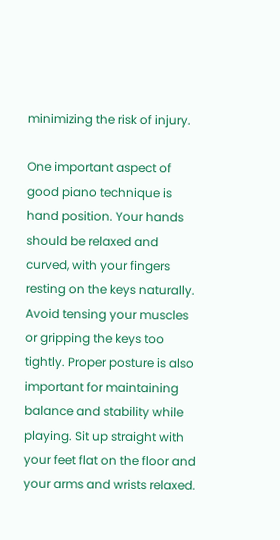minimizing the risk of injury.

One important aspect of good piano technique is hand position. Your hands should be relaxed and curved, with your fingers resting on the keys naturally. Avoid tensing your muscles or gripping the keys too tightly. Proper posture is also important for maintaining balance and stability while playing. Sit up straight with your feet flat on the floor and your arms and wrists relaxed.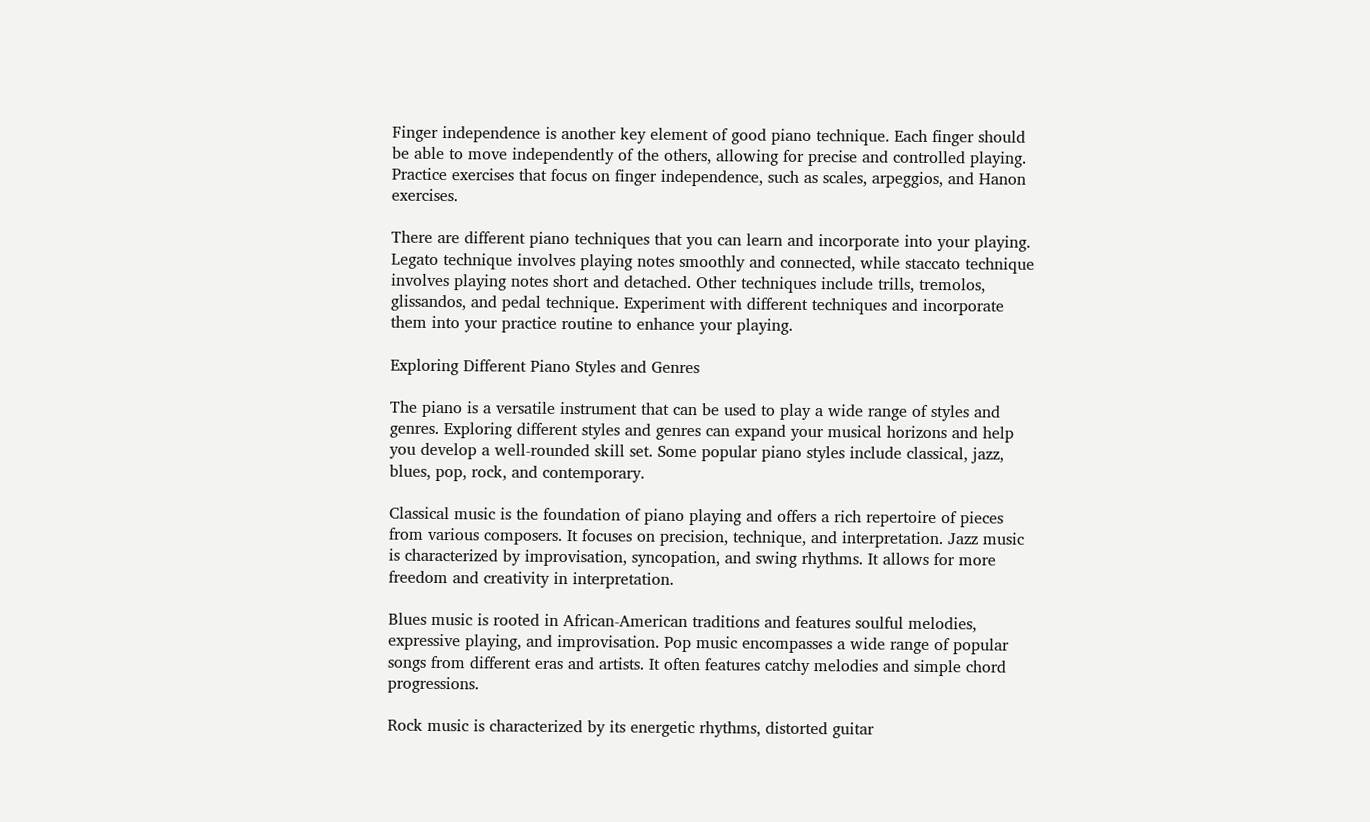Finger independence is another key element of good piano technique. Each finger should be able to move independently of the others, allowing for precise and controlled playing. Practice exercises that focus on finger independence, such as scales, arpeggios, and Hanon exercises.

There are different piano techniques that you can learn and incorporate into your playing. Legato technique involves playing notes smoothly and connected, while staccato technique involves playing notes short and detached. Other techniques include trills, tremolos, glissandos, and pedal technique. Experiment with different techniques and incorporate them into your practice routine to enhance your playing.

Exploring Different Piano Styles and Genres

The piano is a versatile instrument that can be used to play a wide range of styles and genres. Exploring different styles and genres can expand your musical horizons and help you develop a well-rounded skill set. Some popular piano styles include classical, jazz, blues, pop, rock, and contemporary.

Classical music is the foundation of piano playing and offers a rich repertoire of pieces from various composers. It focuses on precision, technique, and interpretation. Jazz music is characterized by improvisation, syncopation, and swing rhythms. It allows for more freedom and creativity in interpretation.

Blues music is rooted in African-American traditions and features soulful melodies, expressive playing, and improvisation. Pop music encompasses a wide range of popular songs from different eras and artists. It often features catchy melodies and simple chord progressions.

Rock music is characterized by its energetic rhythms, distorted guitar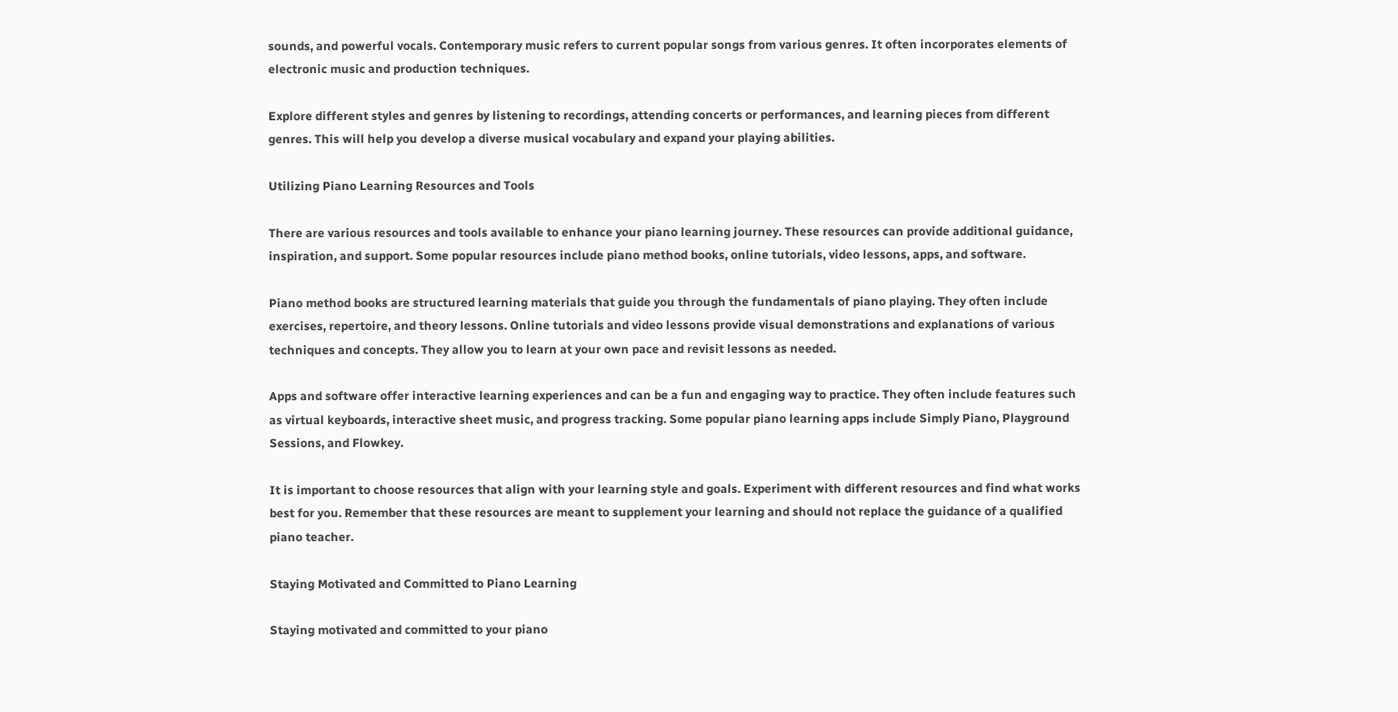sounds, and powerful vocals. Contemporary music refers to current popular songs from various genres. It often incorporates elements of electronic music and production techniques.

Explore different styles and genres by listening to recordings, attending concerts or performances, and learning pieces from different genres. This will help you develop a diverse musical vocabulary and expand your playing abilities.

Utilizing Piano Learning Resources and Tools

There are various resources and tools available to enhance your piano learning journey. These resources can provide additional guidance, inspiration, and support. Some popular resources include piano method books, online tutorials, video lessons, apps, and software.

Piano method books are structured learning materials that guide you through the fundamentals of piano playing. They often include exercises, repertoire, and theory lessons. Online tutorials and video lessons provide visual demonstrations and explanations of various techniques and concepts. They allow you to learn at your own pace and revisit lessons as needed.

Apps and software offer interactive learning experiences and can be a fun and engaging way to practice. They often include features such as virtual keyboards, interactive sheet music, and progress tracking. Some popular piano learning apps include Simply Piano, Playground Sessions, and Flowkey.

It is important to choose resources that align with your learning style and goals. Experiment with different resources and find what works best for you. Remember that these resources are meant to supplement your learning and should not replace the guidance of a qualified piano teacher.

Staying Motivated and Committed to Piano Learning

Staying motivated and committed to your piano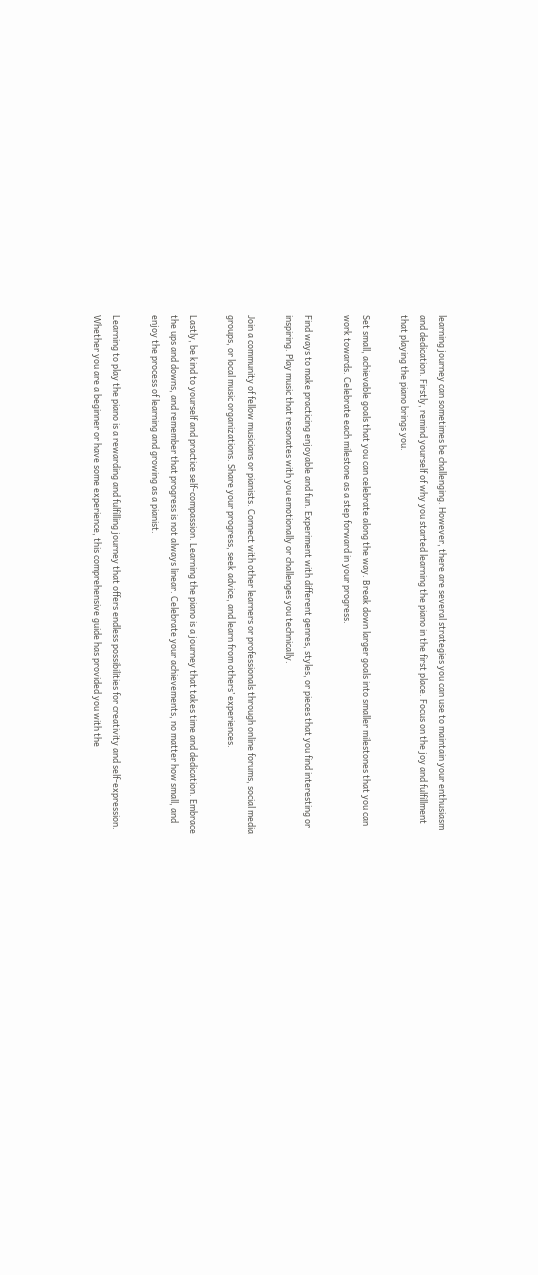learning journey can sometimes be challenging. However, there are several strategies you can use to maintain your enthusiasm and dedication. Firstly, remind yourself of why you started learning the piano in the first place. Focus on the joy and fulfillment that playing the piano brings you.

Set small, achievable goals that you can celebrate along the way. Break down larger goals into smaller milestones that you can work towards. Celebrate each milestone as a step forward in your progress.

Find ways to make practicing enjoyable and fun. Experiment with different genres, styles, or pieces that you find interesting or inspiring. Play music that resonates with you emotionally or challenges you technically.

Join a community of fellow musicians or pianists. Connect with other learners or professionals through online forums, social media groups, or local music organizations. Share your progress, seek advice, and learn from others’ experiences.

Lastly, be kind to yourself and practice self-compassion. Learning the piano is a journey that takes time and dedication. Embrace the ups and downs, and remember that progress is not always linear. Celebrate your achievements, no matter how small, and enjoy the process of learning and growing as a pianist.

Learning to play the piano is a rewarding and fulfilling journey that offers endless possibilities for creativity and self-expression. Whether you are a beginner or have some experience, this comprehensive guide has provided you with the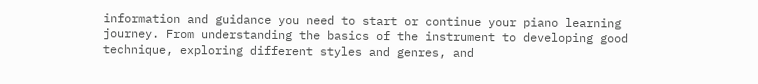information and guidance you need to start or continue your piano learning journey. From understanding the basics of the instrument to developing good technique, exploring different styles and genres, and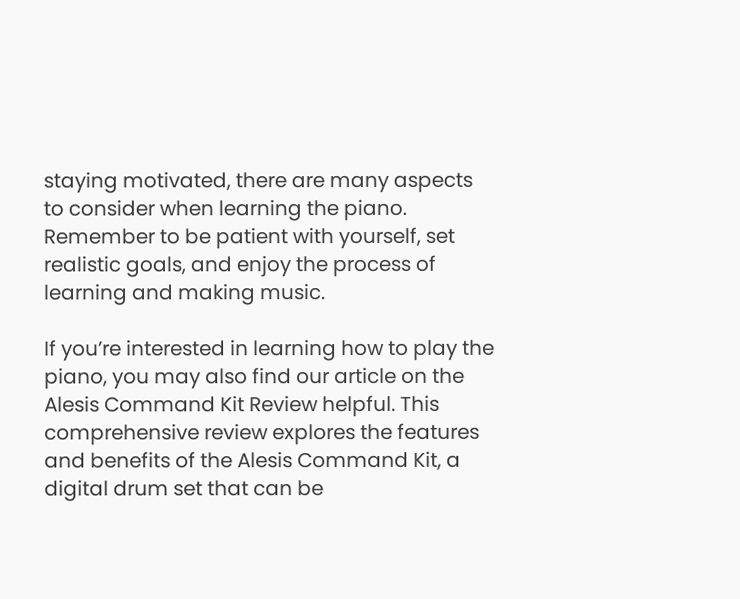staying motivated, there are many aspects to consider when learning the piano. Remember to be patient with yourself, set realistic goals, and enjoy the process of learning and making music.

If you’re interested in learning how to play the piano, you may also find our article on the Alesis Command Kit Review helpful. This comprehensive review explores the features and benefits of the Alesis Command Kit, a digital drum set that can be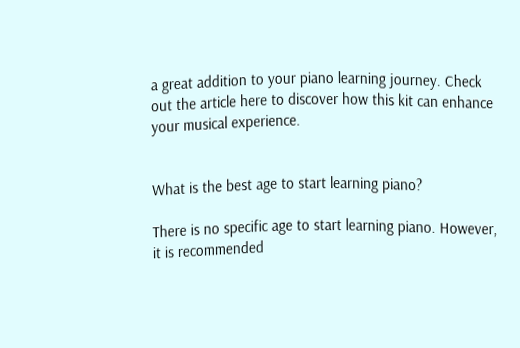a great addition to your piano learning journey. Check out the article here to discover how this kit can enhance your musical experience.


What is the best age to start learning piano?

There is no specific age to start learning piano. However, it is recommended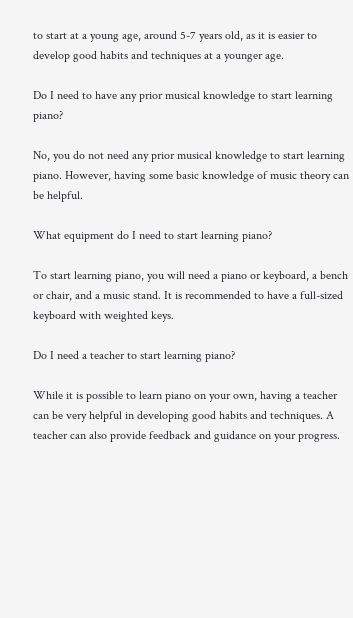to start at a young age, around 5-7 years old, as it is easier to develop good habits and techniques at a younger age.

Do I need to have any prior musical knowledge to start learning piano?

No, you do not need any prior musical knowledge to start learning piano. However, having some basic knowledge of music theory can be helpful.

What equipment do I need to start learning piano?

To start learning piano, you will need a piano or keyboard, a bench or chair, and a music stand. It is recommended to have a full-sized keyboard with weighted keys.

Do I need a teacher to start learning piano?

While it is possible to learn piano on your own, having a teacher can be very helpful in developing good habits and techniques. A teacher can also provide feedback and guidance on your progress.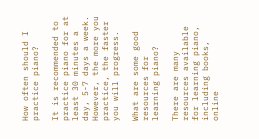How often should I practice piano?

It is recommended to practice piano for at least 30 minutes a day, 5-7 days a week. However, the more you practice, the faster you will progress.

What are some good resources for learning piano?

There are many resources available for learning piano, including books, online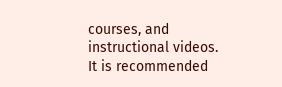courses, and instructional videos. It is recommended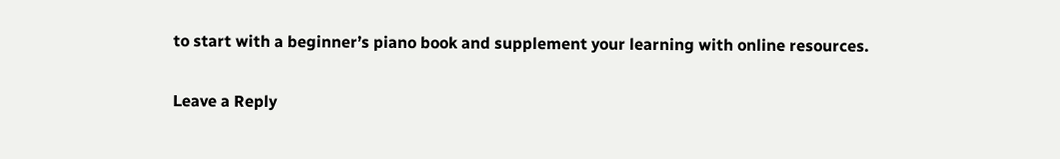to start with a beginner’s piano book and supplement your learning with online resources.

Leave a Reply